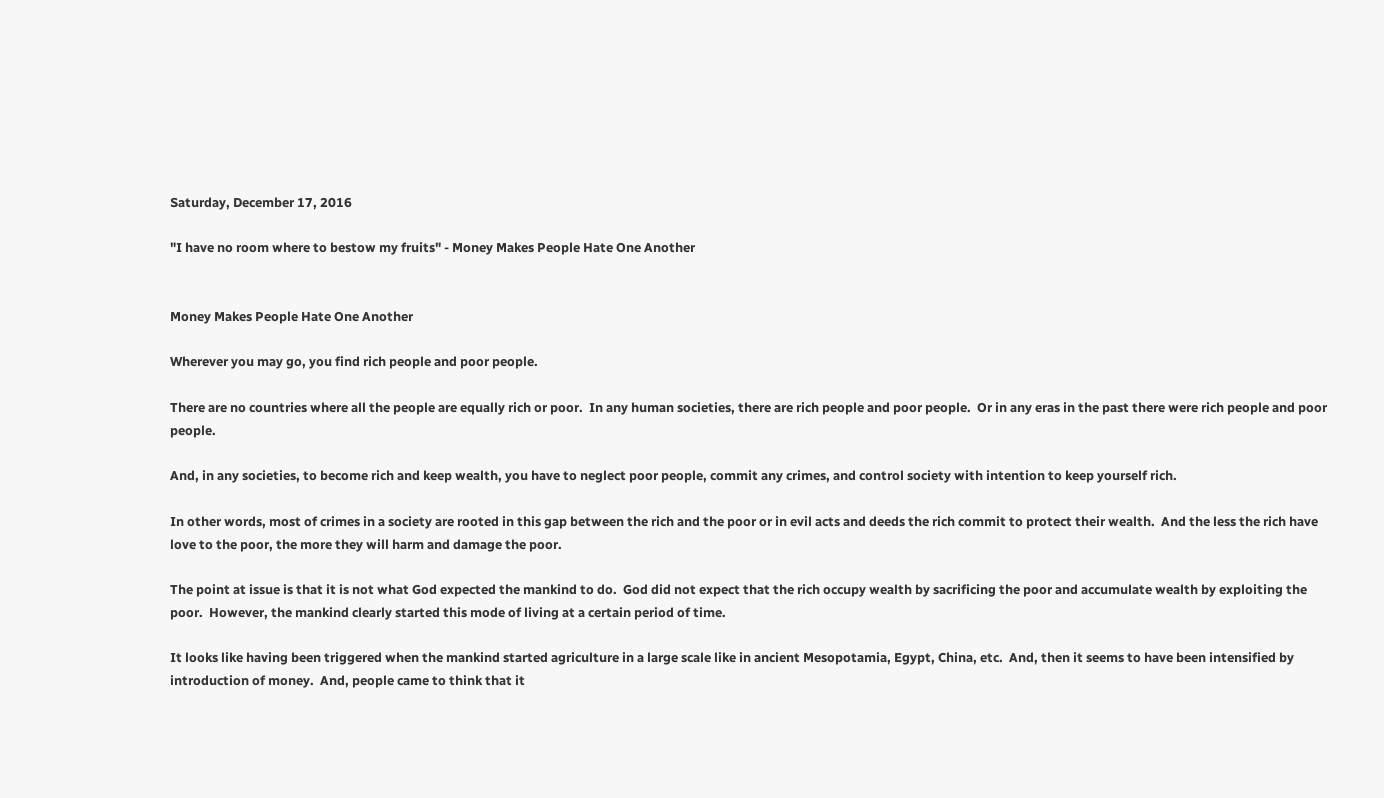Saturday, December 17, 2016

"I have no room where to bestow my fruits" - Money Makes People Hate One Another


Money Makes People Hate One Another

Wherever you may go, you find rich people and poor people.

There are no countries where all the people are equally rich or poor.  In any human societies, there are rich people and poor people.  Or in any eras in the past there were rich people and poor people.

And, in any societies, to become rich and keep wealth, you have to neglect poor people, commit any crimes, and control society with intention to keep yourself rich.

In other words, most of crimes in a society are rooted in this gap between the rich and the poor or in evil acts and deeds the rich commit to protect their wealth.  And the less the rich have love to the poor, the more they will harm and damage the poor.

The point at issue is that it is not what God expected the mankind to do.  God did not expect that the rich occupy wealth by sacrificing the poor and accumulate wealth by exploiting the poor.  However, the mankind clearly started this mode of living at a certain period of time.

It looks like having been triggered when the mankind started agriculture in a large scale like in ancient Mesopotamia, Egypt, China, etc.  And, then it seems to have been intensified by introduction of money.  And, people came to think that it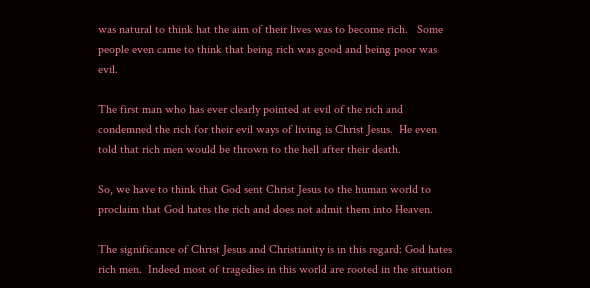was natural to think hat the aim of their lives was to become rich.   Some people even came to think that being rich was good and being poor was evil.

The first man who has ever clearly pointed at evil of the rich and condemned the rich for their evil ways of living is Christ Jesus.  He even told that rich men would be thrown to the hell after their death.

So, we have to think that God sent Christ Jesus to the human world to proclaim that God hates the rich and does not admit them into Heaven.

The significance of Christ Jesus and Christianity is in this regard: God hates rich men.  Indeed most of tragedies in this world are rooted in the situation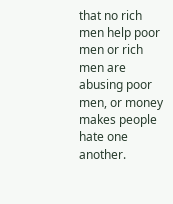that no rich men help poor men or rich men are abusing poor men, or money makes people hate one another.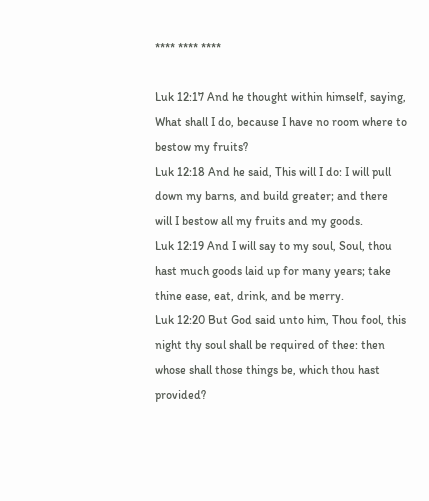**** **** ****

Luk 12:17 And he thought within himself, saying, What shall I do, because I have no room where to bestow my fruits?
Luk 12:18 And he said, This will I do: I will pull down my barns, and build greater; and there will I bestow all my fruits and my goods.
Luk 12:19 And I will say to my soul, Soul, thou hast much goods laid up for many years; take thine ease, eat, drink, and be merry.
Luk 12:20 But God said unto him, Thou fool, this night thy soul shall be required of thee: then whose shall those things be, which thou hast provided?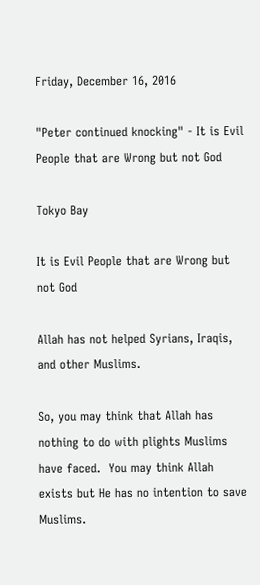Friday, December 16, 2016

"Peter continued knocking" - It is Evil People that are Wrong but not God

Tokyo Bay

It is Evil People that are Wrong but not God

Allah has not helped Syrians, Iraqis, and other Muslims.

So, you may think that Allah has nothing to do with plights Muslims have faced.  You may think Allah exists but He has no intention to save Muslims.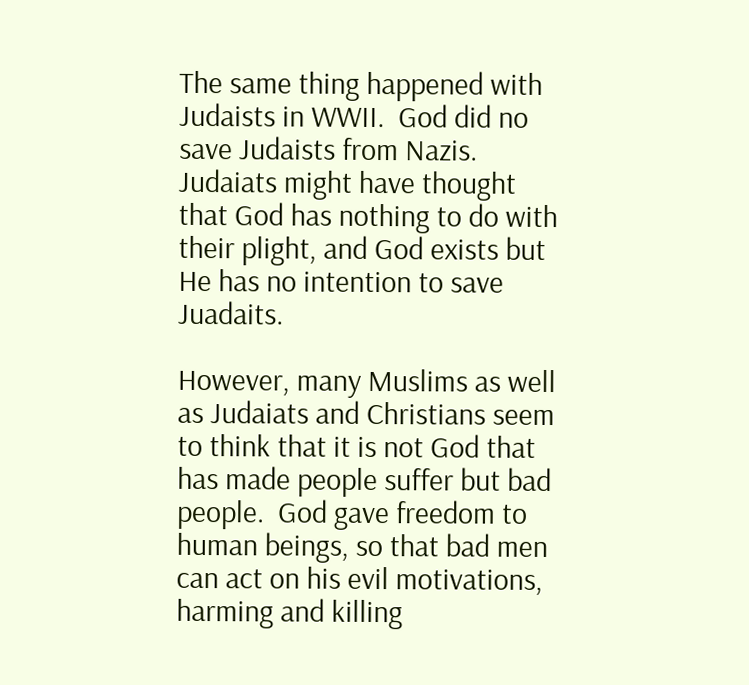The same thing happened with Judaists in WWII.  God did no save Judaists from Nazis.  Judaiats might have thought that God has nothing to do with their plight, and God exists but He has no intention to save Juadaits.

However, many Muslims as well as Judaiats and Christians seem to think that it is not God that has made people suffer but bad people.  God gave freedom to human beings, so that bad men can act on his evil motivations, harming and killing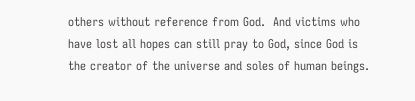others without reference from God.  And victims who have lost all hopes can still pray to God, since God is the creator of the universe and soles of human beings.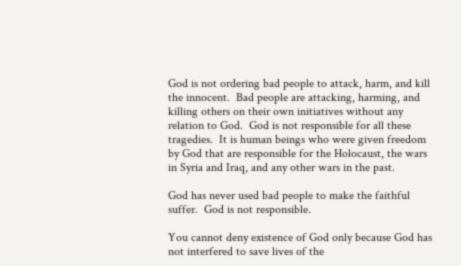God is not ordering bad people to attack, harm, and kill the innocent.  Bad people are attacking, harming, and killing others on their own initiatives without any relation to God.  God is not responsible for all these tragedies.  It is human beings who were given freedom by God that are responsible for the Holocaust, the wars in Syria and Iraq, and any other wars in the past.

God has never used bad people to make the faithful suffer.  God is not responsible.

You cannot deny existence of God only because God has not interfered to save lives of the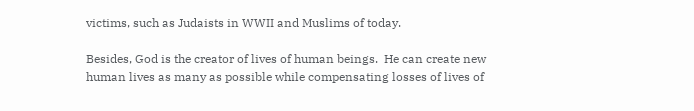victims, such as Judaists in WWII and Muslims of today.

Besides, God is the creator of lives of human beings.  He can create new human lives as many as possible while compensating losses of lives of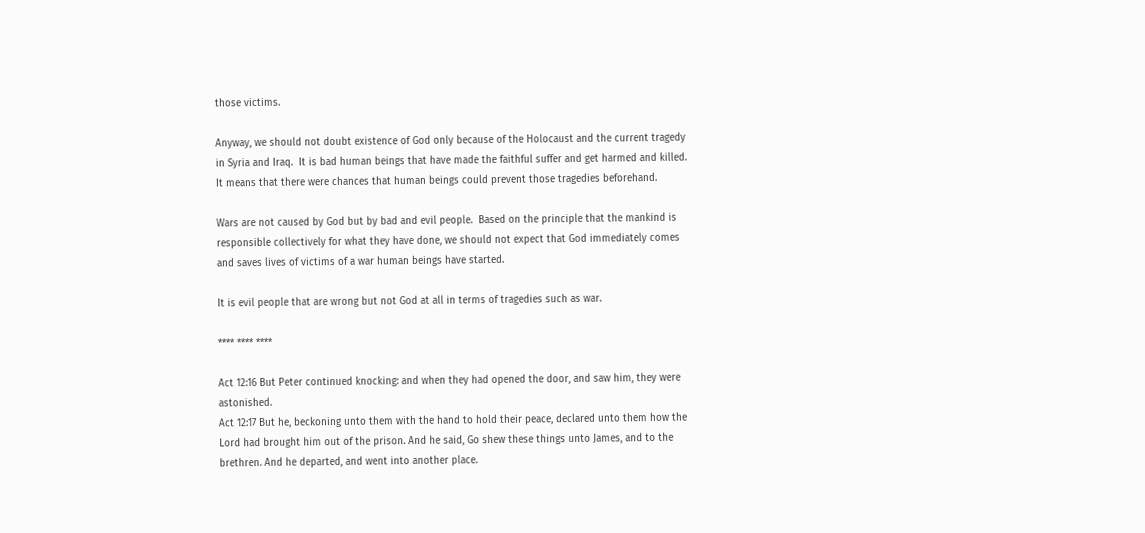those victims.

Anyway, we should not doubt existence of God only because of the Holocaust and the current tragedy in Syria and Iraq.  It is bad human beings that have made the faithful suffer and get harmed and killed.  It means that there were chances that human beings could prevent those tragedies beforehand.

Wars are not caused by God but by bad and evil people.  Based on the principle that the mankind is responsible collectively for what they have done, we should not expect that God immediately comes and saves lives of victims of a war human beings have started.

It is evil people that are wrong but not God at all in terms of tragedies such as war.

**** **** ****

Act 12:16 But Peter continued knocking: and when they had opened the door, and saw him, they were astonished.
Act 12:17 But he, beckoning unto them with the hand to hold their peace, declared unto them how the Lord had brought him out of the prison. And he said, Go shew these things unto James, and to the brethren. And he departed, and went into another place.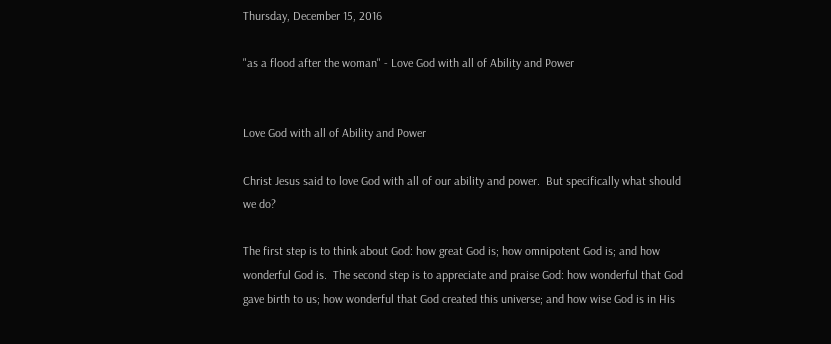Thursday, December 15, 2016

"as a flood after the woman" - Love God with all of Ability and Power


Love God with all of Ability and Power

Christ Jesus said to love God with all of our ability and power.  But specifically what should we do?

The first step is to think about God: how great God is; how omnipotent God is; and how wonderful God is.  The second step is to appreciate and praise God: how wonderful that God gave birth to us; how wonderful that God created this universe; and how wise God is in His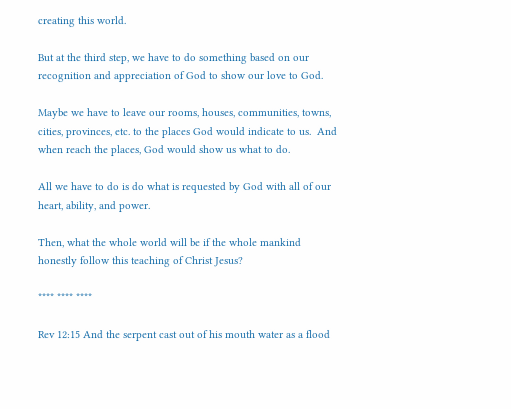creating this world.

But at the third step, we have to do something based on our recognition and appreciation of God to show our love to God.

Maybe we have to leave our rooms, houses, communities, towns, cities, provinces, etc. to the places God would indicate to us.  And when reach the places, God would show us what to do.

All we have to do is do what is requested by God with all of our heart, ability, and power.

Then, what the whole world will be if the whole mankind honestly follow this teaching of Christ Jesus?

**** **** ****

Rev 12:15 And the serpent cast out of his mouth water as a flood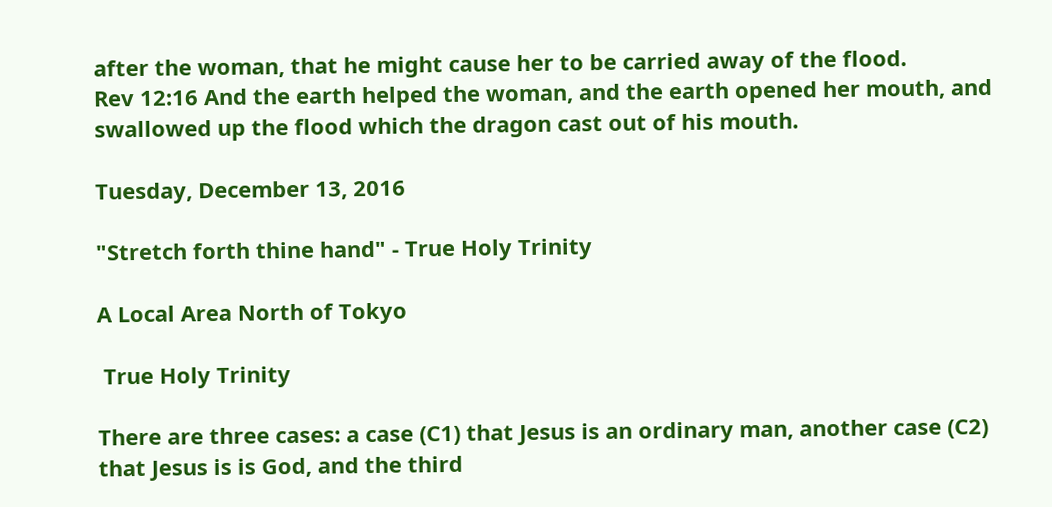after the woman, that he might cause her to be carried away of the flood.
Rev 12:16 And the earth helped the woman, and the earth opened her mouth, and swallowed up the flood which the dragon cast out of his mouth.

Tuesday, December 13, 2016

"Stretch forth thine hand" - True Holy Trinity

A Local Area North of Tokyo

 True Holy Trinity

There are three cases: a case (C1) that Jesus is an ordinary man, another case (C2) that Jesus is is God, and the third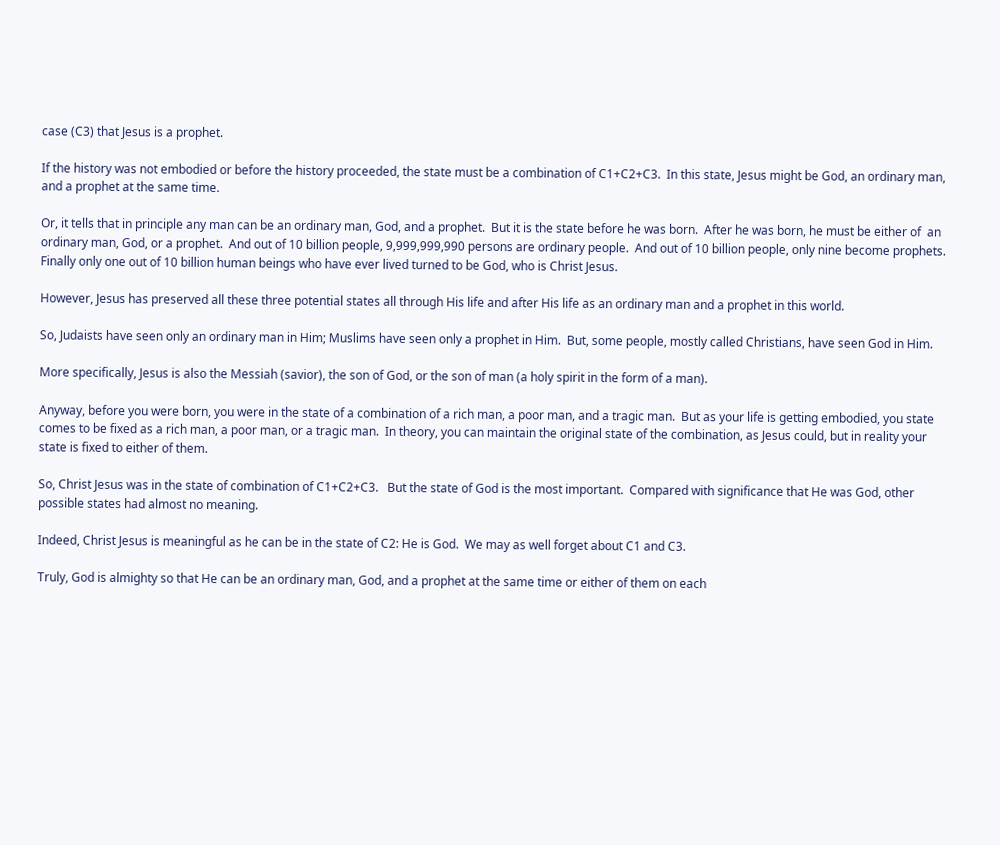case (C3) that Jesus is a prophet.

If the history was not embodied or before the history proceeded, the state must be a combination of C1+C2+C3.  In this state, Jesus might be God, an ordinary man, and a prophet at the same time.

Or, it tells that in principle any man can be an ordinary man, God, and a prophet.  But it is the state before he was born.  After he was born, he must be either of  an ordinary man, God, or a prophet.  And out of 10 billion people, 9,999,999,990 persons are ordinary people.  And out of 10 billion people, only nine become prophets.  Finally only one out of 10 billion human beings who have ever lived turned to be God, who is Christ Jesus.

However, Jesus has preserved all these three potential states all through His life and after His life as an ordinary man and a prophet in this world.

So, Judaists have seen only an ordinary man in Him; Muslims have seen only a prophet in Him.  But, some people, mostly called Christians, have seen God in Him.

More specifically, Jesus is also the Messiah (savior), the son of God, or the son of man (a holy spirit in the form of a man).

Anyway, before you were born, you were in the state of a combination of a rich man, a poor man, and a tragic man.  But as your life is getting embodied, you state comes to be fixed as a rich man, a poor man, or a tragic man.  In theory, you can maintain the original state of the combination, as Jesus could, but in reality your state is fixed to either of them.

So, Christ Jesus was in the state of combination of C1+C2+C3.   But the state of God is the most important.  Compared with significance that He was God, other possible states had almost no meaning.

Indeed, Christ Jesus is meaningful as he can be in the state of C2: He is God.  We may as well forget about C1 and C3.

Truly, God is almighty so that He can be an ordinary man, God, and a prophet at the same time or either of them on each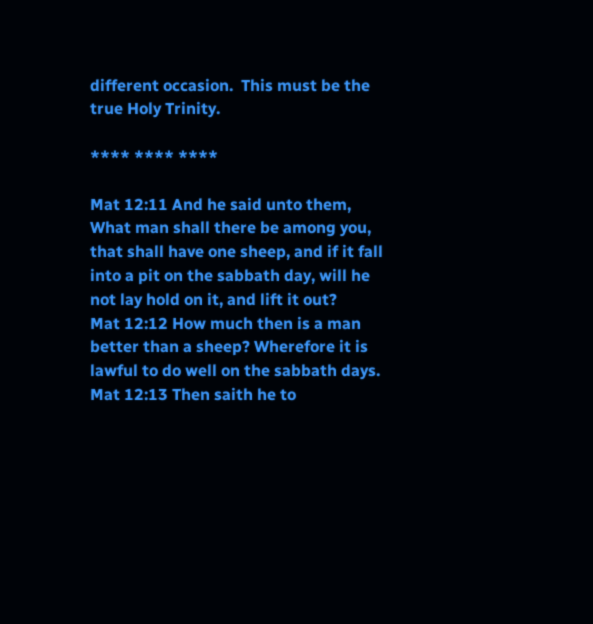different occasion.  This must be the true Holy Trinity.

**** **** ****

Mat 12:11 And he said unto them, What man shall there be among you, that shall have one sheep, and if it fall into a pit on the sabbath day, will he not lay hold on it, and lift it out?
Mat 12:12 How much then is a man better than a sheep? Wherefore it is lawful to do well on the sabbath days.
Mat 12:13 Then saith he to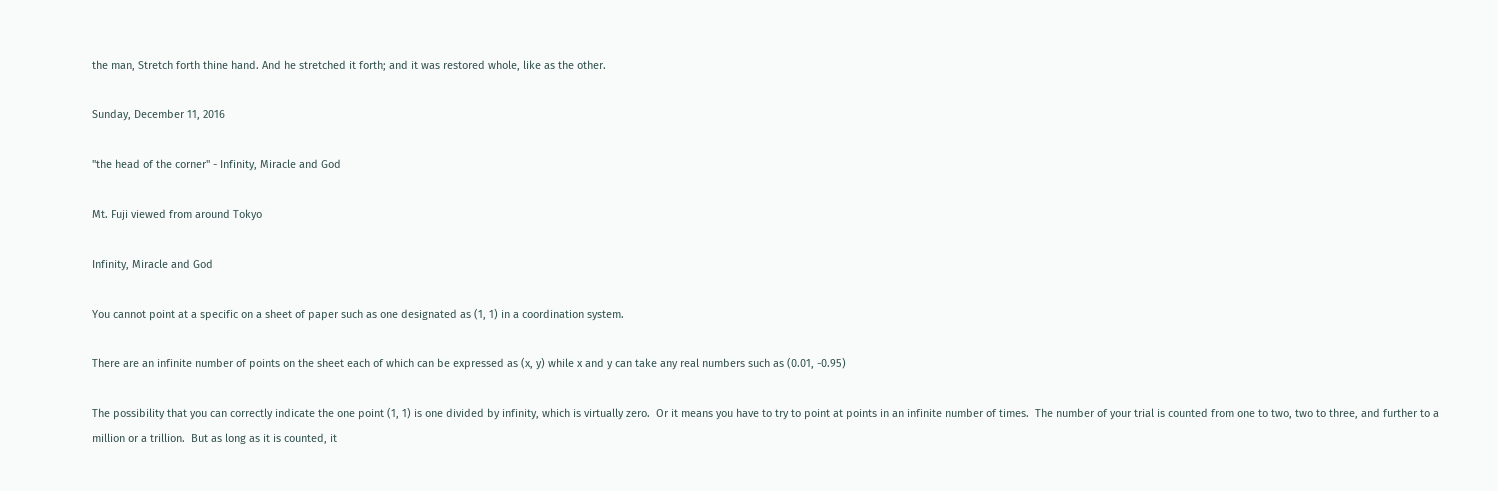the man, Stretch forth thine hand. And he stretched it forth; and it was restored whole, like as the other.

Sunday, December 11, 2016

"the head of the corner" - Infinity, Miracle and God

Mt. Fuji viewed from around Tokyo

Infinity, Miracle and God

You cannot point at a specific on a sheet of paper such as one designated as (1, 1) in a coordination system.

There are an infinite number of points on the sheet each of which can be expressed as (x, y) while x and y can take any real numbers such as (0.01, -0.95)

The possibility that you can correctly indicate the one point (1, 1) is one divided by infinity, which is virtually zero.  Or it means you have to try to point at points in an infinite number of times.  The number of your trial is counted from one to two, two to three, and further to a million or a trillion.  But as long as it is counted, it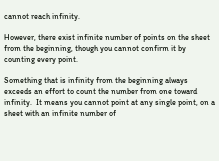cannot reach infinity.

However, there exist infinite number of points on the sheet from the beginning, though you cannot confirm it by counting every point.

Something that is infinity from the beginning always exceeds an effort to count the number from one toward infinity.  It means you cannot point at any single point, on a sheet with an infinite number of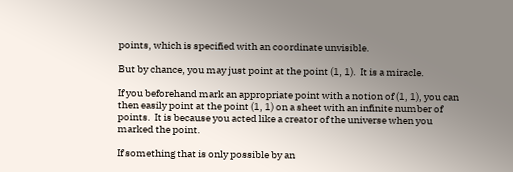points, which is specified with an coordinate unvisible.

But by chance, you may just point at the point (1, 1).  It is a miracle.

If you beforehand mark an appropriate point with a notion of (1, 1), you can then easily point at the point (1, 1) on a sheet with an infinite number of points.  It is because you acted like a creator of the universe when you marked the point.

If something that is only possible by an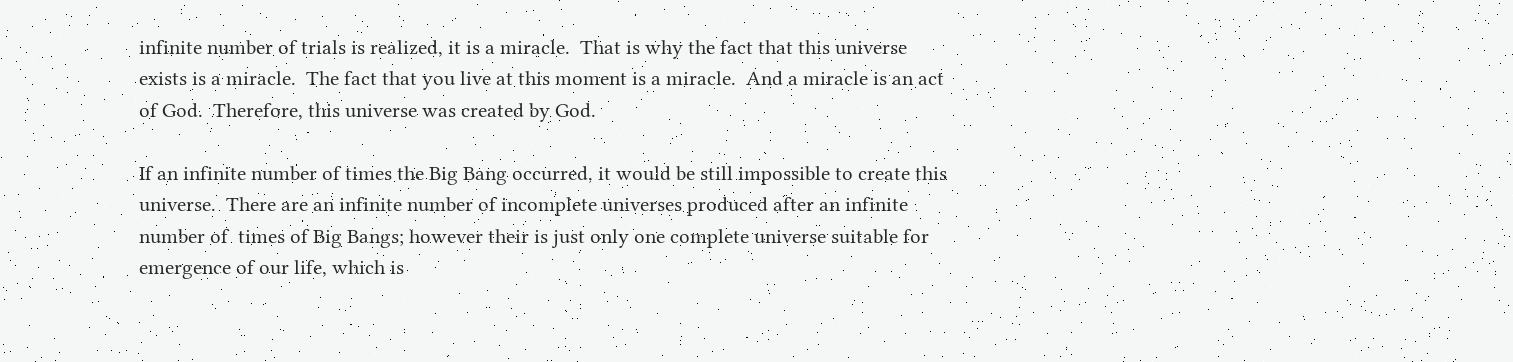infinite number of trials is realized, it is a miracle.  That is why the fact that this universe exists is a miracle.  The fact that you live at this moment is a miracle.  And a miracle is an act of God.  Therefore, this universe was created by God.

If an infinite number of times the Big Bang occurred, it would be still impossible to create this universe.  There are an infinite number of incomplete universes produced after an infinite number of  times of Big Bangs; however their is just only one complete universe suitable for emergence of our life, which is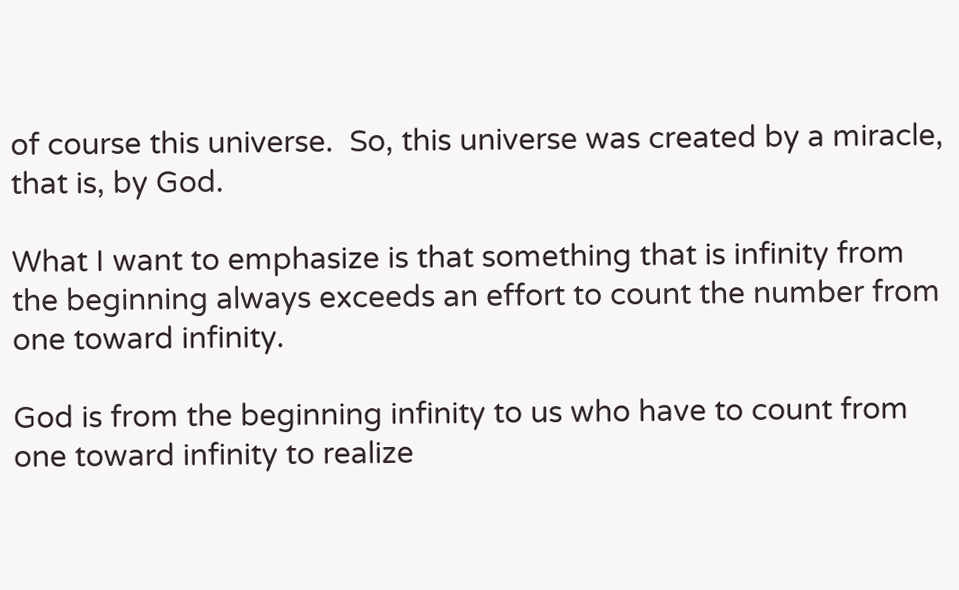of course this universe.  So, this universe was created by a miracle, that is, by God.

What I want to emphasize is that something that is infinity from the beginning always exceeds an effort to count the number from one toward infinity.

God is from the beginning infinity to us who have to count from one toward infinity to realize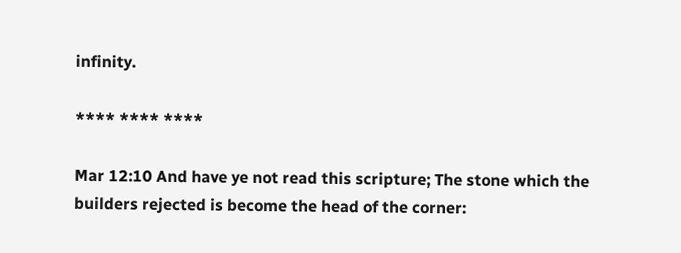infinity.

**** **** ****

Mar 12:10 And have ye not read this scripture; The stone which the builders rejected is become the head of the corner: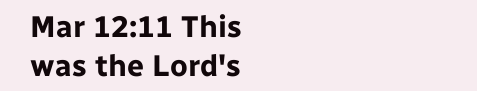Mar 12:11 This was the Lord's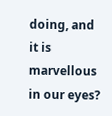doing, and it is marvellous in our eyes?